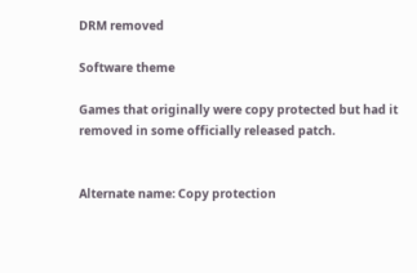DRM removed

Software theme

Games that originally were copy protected but had it removed in some officially released patch.


Alternate name: Copy protection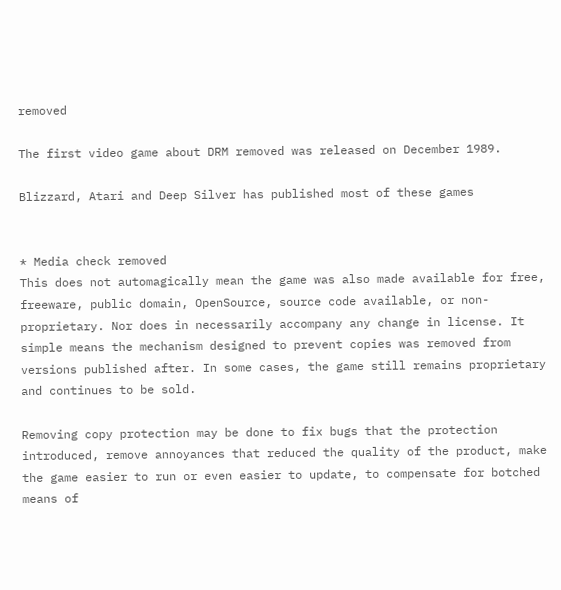removed

The first video game about DRM removed was released on December 1989.

Blizzard, Atari and Deep Silver has published most of these games


* Media check removed
This does not automagically mean the game was also made available for free, freeware, public domain, OpenSource, source code available, or non-proprietary. Nor does in necessarily accompany any change in license. It simple means the mechanism designed to prevent copies was removed from versions published after. In some cases, the game still remains proprietary and continues to be sold.

Removing copy protection may be done to fix bugs that the protection introduced, remove annoyances that reduced the quality of the product, make the game easier to run or even easier to update, to compensate for botched means of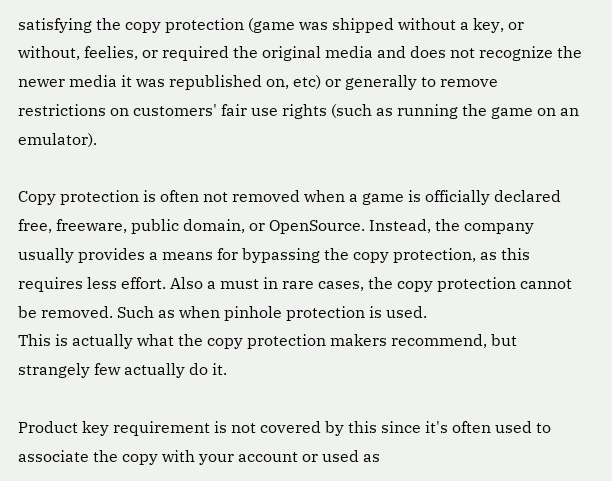satisfying the copy protection (game was shipped without a key, or without, feelies, or required the original media and does not recognize the newer media it was republished on, etc) or generally to remove restrictions on customers' fair use rights (such as running the game on an emulator).

Copy protection is often not removed when a game is officially declared free, freeware, public domain, or OpenSource. Instead, the company usually provides a means for bypassing the copy protection, as this requires less effort. Also a must in rare cases, the copy protection cannot be removed. Such as when pinhole protection is used.
This is actually what the copy protection makers recommend, but strangely few actually do it.

Product key requirement is not covered by this since it's often used to associate the copy with your account or used as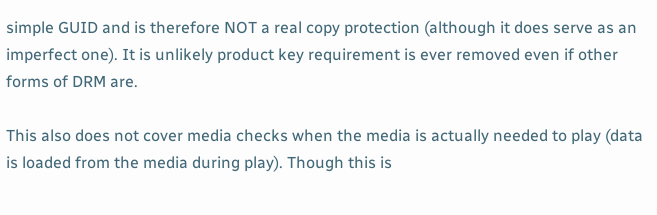simple GUID and is therefore NOT a real copy protection (although it does serve as an imperfect one). It is unlikely product key requirement is ever removed even if other forms of DRM are.

This also does not cover media checks when the media is actually needed to play (data is loaded from the media during play). Though this is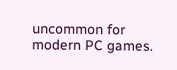uncommon for modern PC games.